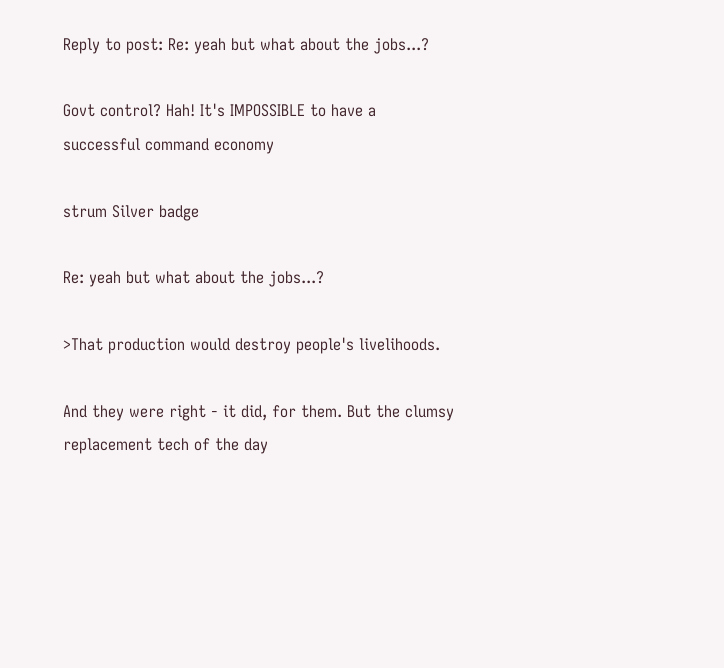Reply to post: Re: yeah but what about the jobs...?

Govt control? Hah! It's IMPOSSIBLE to have a successful command economy

strum Silver badge

Re: yeah but what about the jobs...?

>That production would destroy people's livelihoods.

And they were right - it did, for them. But the clumsy replacement tech of the day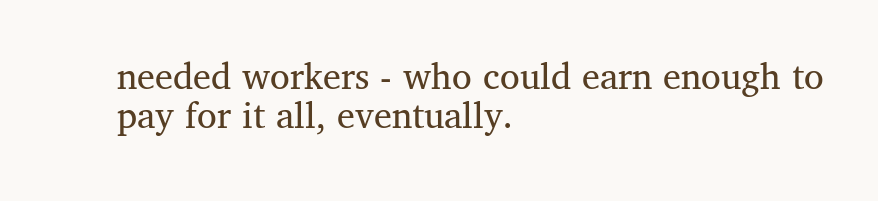needed workers - who could earn enough to pay for it all, eventually.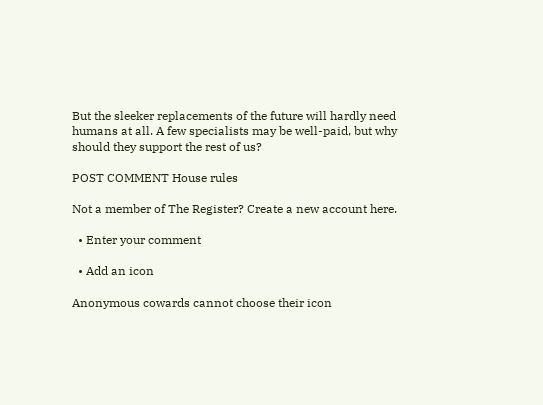But the sleeker replacements of the future will hardly need humans at all. A few specialists may be well-paid, but why should they support the rest of us?

POST COMMENT House rules

Not a member of The Register? Create a new account here.

  • Enter your comment

  • Add an icon

Anonymous cowards cannot choose their icon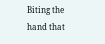Biting the hand that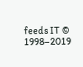feeds IT © 1998–2019